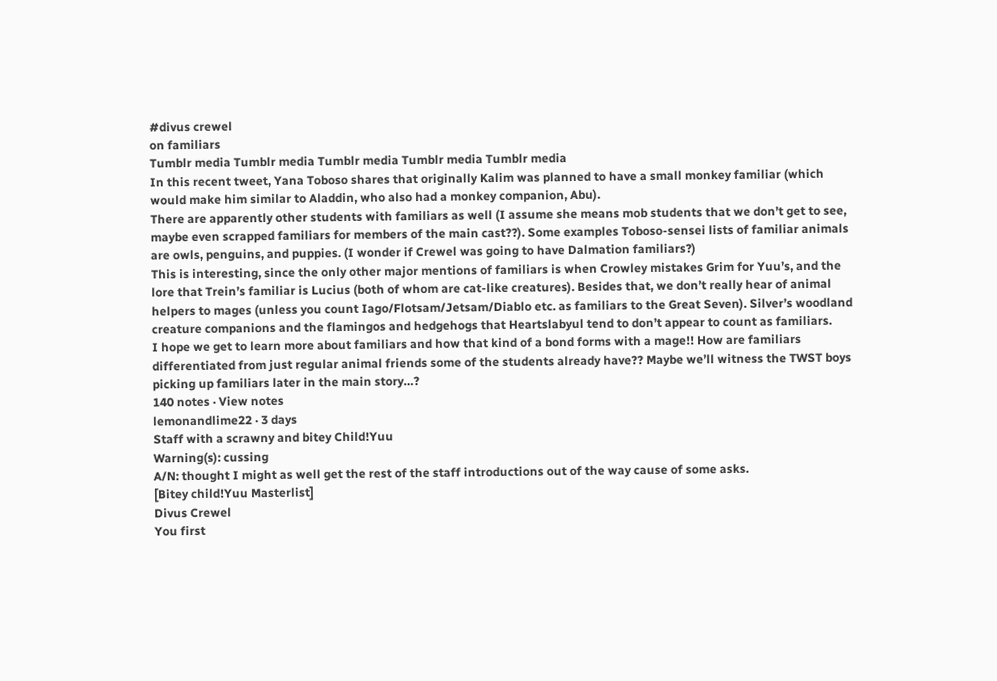#divus crewel
on familiars
Tumblr media Tumblr media Tumblr media Tumblr media Tumblr media
In this recent tweet, Yana Toboso shares that originally Kalim was planned to have a small monkey familiar (which would make him similar to Aladdin, who also had a monkey companion, Abu).
There are apparently other students with familiars as well (I assume she means mob students that we don’t get to see, maybe even scrapped familiars for members of the main cast??). Some examples Toboso-sensei lists of familiar animals are owls, penguins, and puppies. (I wonder if Crewel was going to have Dalmation familiars?)
This is interesting, since the only other major mentions of familiars is when Crowley mistakes Grim for Yuu’s, and the lore that Trein’s familiar is Lucius (both of whom are cat-like creatures). Besides that, we don’t really hear of animal helpers to mages (unless you count Iago/Flotsam/Jetsam/Diablo etc. as familiars to the Great Seven). Silver’s woodland creature companions and the flamingos and hedgehogs that Heartslabyul tend to don’t appear to count as familiars.
I hope we get to learn more about familiars and how that kind of a bond forms with a mage!! How are familiars differentiated from just regular animal friends some of the students already have?? Maybe we’ll witness the TWST boys picking up familiars later in the main story…?
140 notes · View notes
lemonandlime22 · 3 days
Staff with a scrawny and bitey Child!Yuu
Warning(s): cussing
A/N: thought I might as well get the rest of the staff introductions out of the way cause of some asks.
[Bitey child!Yuu Masterlist]
Divus Crewel
You first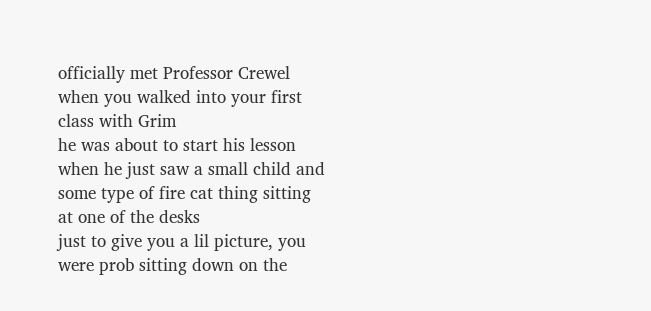officially met Professor Crewel when you walked into your first class with Grim
he was about to start his lesson when he just saw a small child and some type of fire cat thing sitting at one of the desks
just to give you a lil picture, you were prob sitting down on the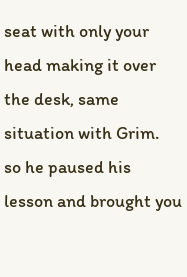seat with only your head making it over the desk, same situation with Grim.
so he paused his lesson and brought you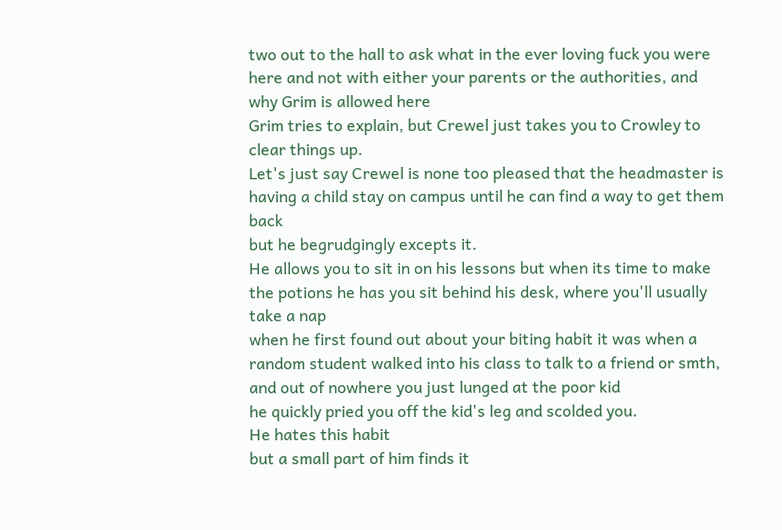two out to the hall to ask what in the ever loving fuck you were here and not with either your parents or the authorities, and why Grim is allowed here
Grim tries to explain, but Crewel just takes you to Crowley to clear things up.
Let's just say Crewel is none too pleased that the headmaster is having a child stay on campus until he can find a way to get them back
but he begrudgingly excepts it.
He allows you to sit in on his lessons but when its time to make the potions he has you sit behind his desk, where you'll usually take a nap
when he first found out about your biting habit it was when a random student walked into his class to talk to a friend or smth, and out of nowhere you just lunged at the poor kid
he quickly pried you off the kid's leg and scolded you.
He hates this habit
but a small part of him finds it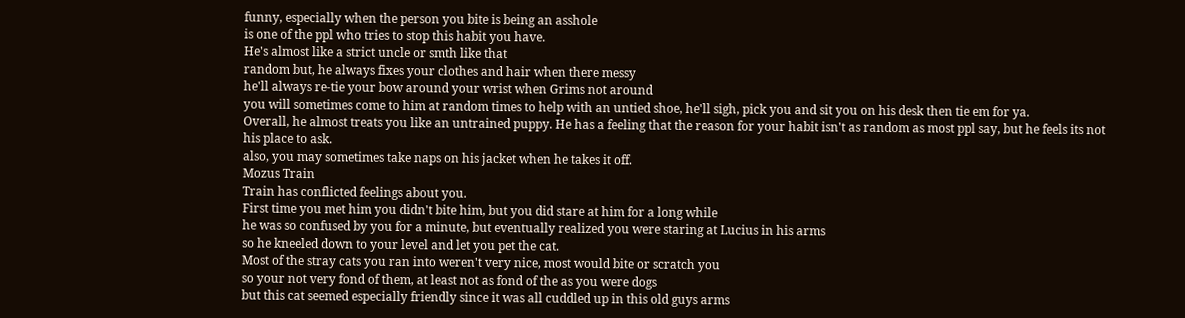funny, especially when the person you bite is being an asshole
is one of the ppl who tries to stop this habit you have.
He's almost like a strict uncle or smth like that
random but, he always fixes your clothes and hair when there messy
he'll always re-tie your bow around your wrist when Grims not around
you will sometimes come to him at random times to help with an untied shoe, he'll sigh, pick you and sit you on his desk then tie em for ya.
Overall, he almost treats you like an untrained puppy. He has a feeling that the reason for your habit isn't as random as most ppl say, but he feels its not his place to ask.
also, you may sometimes take naps on his jacket when he takes it off.
Mozus Train
Train has conflicted feelings about you.
First time you met him you didn't bite him, but you did stare at him for a long while
he was so confused by you for a minute, but eventually realized you were staring at Lucius in his arms
so he kneeled down to your level and let you pet the cat.
Most of the stray cats you ran into weren't very nice, most would bite or scratch you
so your not very fond of them, at least not as fond of the as you were dogs
but this cat seemed especially friendly since it was all cuddled up in this old guys arms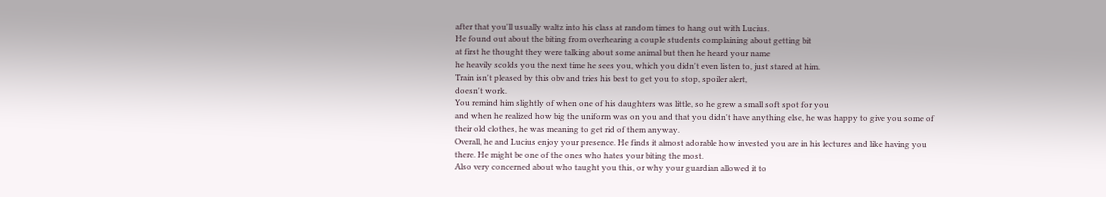after that you'll usually waltz into his class at random times to hang out with Lucius.
He found out about the biting from overhearing a couple students complaining about getting bit
at first he thought they were talking about some animal but then he heard your name
he heavily scolds you the next time he sees you, which you didn't even listen to, just stared at him.
Train isn't pleased by this obv and tries his best to get you to stop, spoiler alert,
doesn't work.
You remind him slightly of when one of his daughters was little, so he grew a small soft spot for you
and when he realized how big the uniform was on you and that you didn't have anything else, he was happy to give you some of their old clothes, he was meaning to get rid of them anyway.
Overall, he and Lucius enjoy your presence. He finds it almost adorable how invested you are in his lectures and like having you there. He might be one of the ones who hates your biting the most.
Also very concerned about who taught you this, or why your guardian allowed it to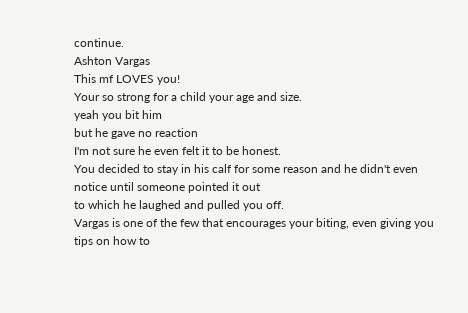continue.
Ashton Vargas
This mf LOVES you!
Your so strong for a child your age and size.
yeah you bit him
but he gave no reaction
I'm not sure he even felt it to be honest.
You decided to stay in his calf for some reason and he didn't even notice until someone pointed it out
to which he laughed and pulled you off.
Vargas is one of the few that encourages your biting, even giving you tips on how to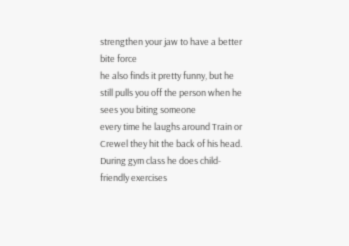strengthen your jaw to have a better bite force
he also finds it pretty funny, but he still pulls you off the person when he sees you biting someone
every time he laughs around Train or Crewel they hit the back of his head.
During gym class he does child-friendly exercises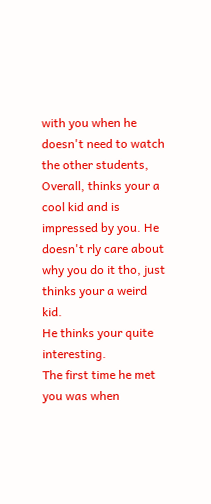with you when he doesn't need to watch the other students,
Overall, thinks your a cool kid and is impressed by you. He doesn't rly care about why you do it tho, just thinks your a weird kid.
He thinks your quite interesting.
The first time he met you was when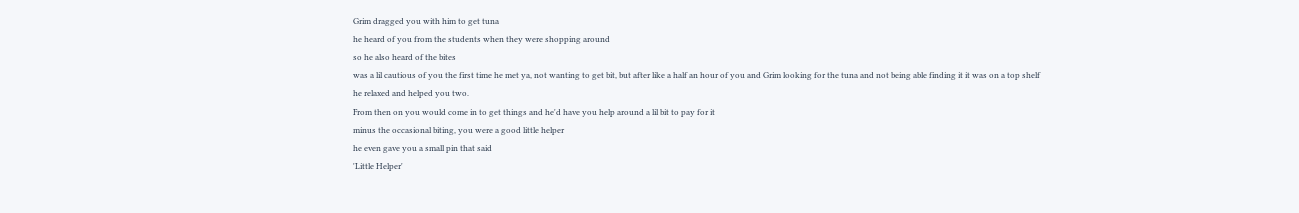Grim dragged you with him to get tuna
he heard of you from the students when they were shopping around
so he also heard of the bites
was a lil cautious of you the first time he met ya, not wanting to get bit, but after like a half an hour of you and Grim looking for the tuna and not being able finding it it was on a top shelf
he relaxed and helped you two.
From then on you would come in to get things and he'd have you help around a lil bit to pay for it
minus the occasional biting, you were a good little helper
he even gave you a small pin that said
'Little Helper'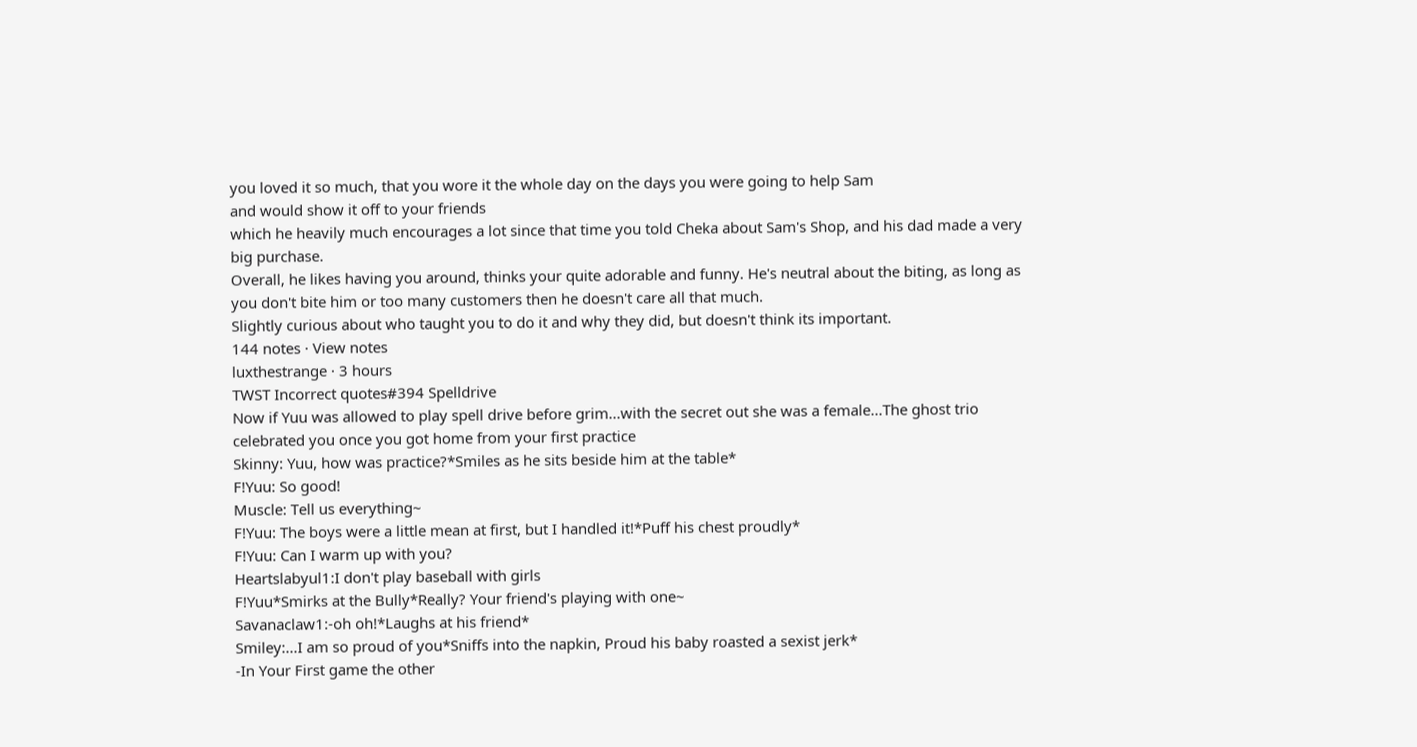you loved it so much, that you wore it the whole day on the days you were going to help Sam
and would show it off to your friends
which he heavily much encourages a lot since that time you told Cheka about Sam's Shop, and his dad made a very big purchase.
Overall, he likes having you around, thinks your quite adorable and funny. He's neutral about the biting, as long as you don't bite him or too many customers then he doesn't care all that much.
Slightly curious about who taught you to do it and why they did, but doesn't think its important.
144 notes · View notes
luxthestrange · 3 hours
TWST Incorrect quotes#394 Spelldrive
Now if Yuu was allowed to play spell drive before grim...with the secret out she was a female...The ghost trio celebrated you once you got home from your first practice
Skinny: Yuu, how was practice?*Smiles as he sits beside him at the table*
F!Yuu: So good!
Muscle: Tell us everything~
F!Yuu: The boys were a little mean at first, but I handled it!*Puff his chest proudly*
F!Yuu: Can I warm up with you?
Heartslabyul1:I don't play baseball with girls
F!Yuu*Smirks at the Bully*Really? Your friend's playing with one~
Savanaclaw1:-oh oh!*Laughs at his friend*
Smiley:...I am so proud of you*Sniffs into the napkin, Proud his baby roasted a sexist jerk*
-In Your First game the other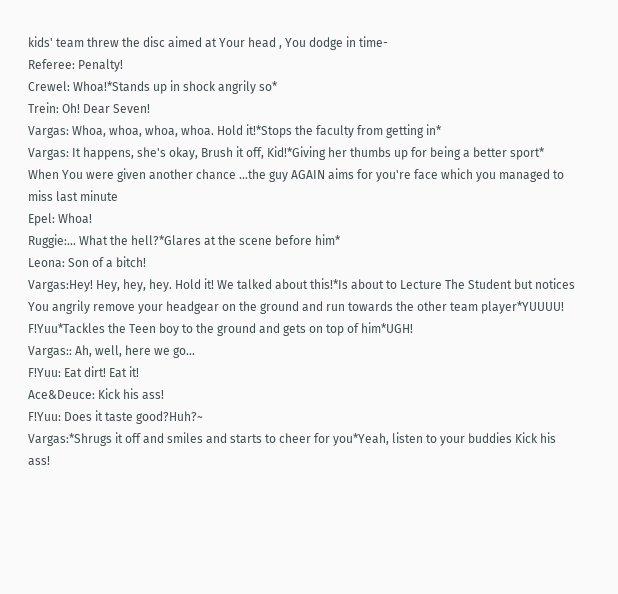kids' team threw the disc aimed at Your head , You dodge in time-
Referee: Penalty!
Crewel: Whoa!*Stands up in shock angrily so*
Trein: Oh! Dear Seven!
Vargas: Whoa, whoa, whoa, whoa. Hold it!*Stops the faculty from getting in*
Vargas: It happens, she's okay, Brush it off, Kid!*Giving her thumbs up for being a better sport*
When You were given another chance ...the guy AGAIN aims for you're face which you managed to miss last minute
Epel: Whoa!
Ruggie:... What the hell?*Glares at the scene before him*
Leona: Son of a bitch!
Vargas:Hey! Hey, hey, hey. Hold it! We talked about this!*Is about to Lecture The Student but notices You angrily remove your headgear on the ground and run towards the other team player*YUUUU!
F!Yuu*Tackles the Teen boy to the ground and gets on top of him*UGH!
Vargas:: Ah, well, here we go...
F!Yuu: Eat dirt! Eat it!
Ace&Deuce: Kick his ass!
F!Yuu: Does it taste good?Huh?~
Vargas:*Shrugs it off and smiles and starts to cheer for you*Yeah, listen to your buddies Kick his ass!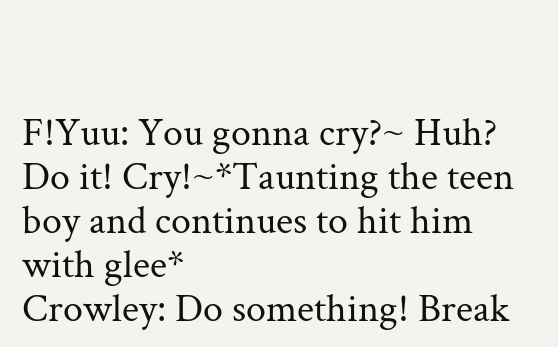F!Yuu: You gonna cry?~ Huh? Do it! Cry!~*Taunting the teen boy and continues to hit him with glee*
Crowley: Do something! Break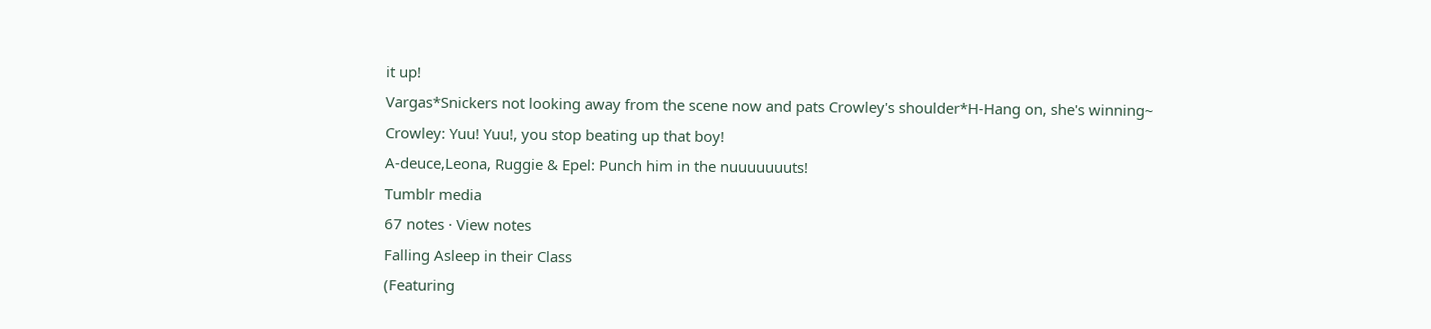it up!
Vargas*Snickers not looking away from the scene now and pats Crowley's shoulder*H-Hang on, she's winning~
Crowley: Yuu! Yuu!, you stop beating up that boy!
A-deuce,Leona, Ruggie & Epel: Punch him in the nuuuuuuuts!
Tumblr media
67 notes · View notes
Falling Asleep in their Class
(Featuring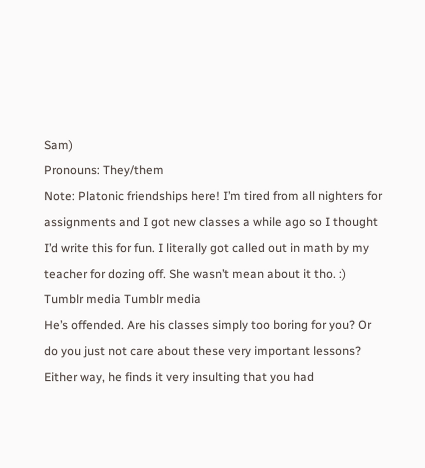Sam)
Pronouns: They/them
Note: Platonic friendships here! I’m tired from all nighters for assignments and I got new classes a while ago so I thought I’d write this for fun. I literally got called out in math by my teacher for dozing off. She wasn’t mean about it tho. :)
Tumblr media Tumblr media
He’s offended. Are his classes simply too boring for you? Or do you just not care about these very important lessons? Either way, he finds it very insulting that you had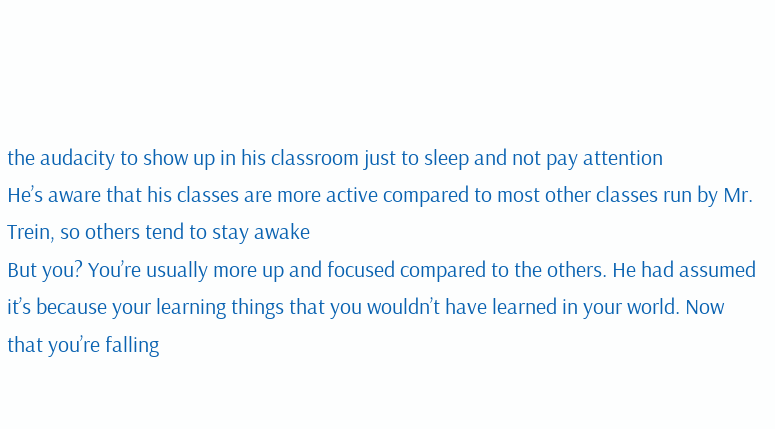the audacity to show up in his classroom just to sleep and not pay attention
He’s aware that his classes are more active compared to most other classes run by Mr. Trein, so others tend to stay awake
But you? You’re usually more up and focused compared to the others. He had assumed it’s because your learning things that you wouldn’t have learned in your world. Now that you’re falling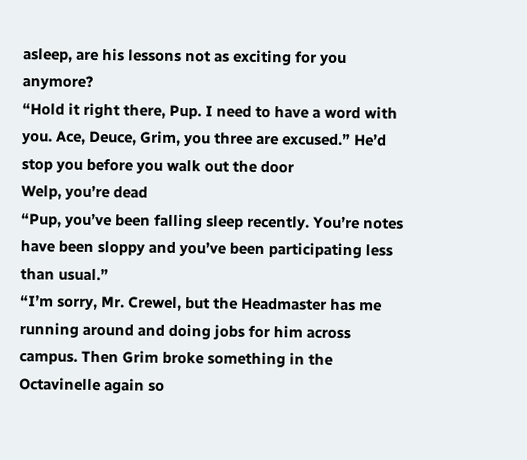asleep, are his lessons not as exciting for you anymore?
“Hold it right there, Pup. I need to have a word with you. Ace, Deuce, Grim, you three are excused.” He’d stop you before you walk out the door
Welp, you’re dead
“Pup, you’ve been falling sleep recently. You’re notes have been sloppy and you’ve been participating less than usual.”
“I’m sorry, Mr. Crewel, but the Headmaster has me running around and doing jobs for him across campus. Then Grim broke something in the Octavinelle again so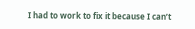I had to work to fix it because I can’t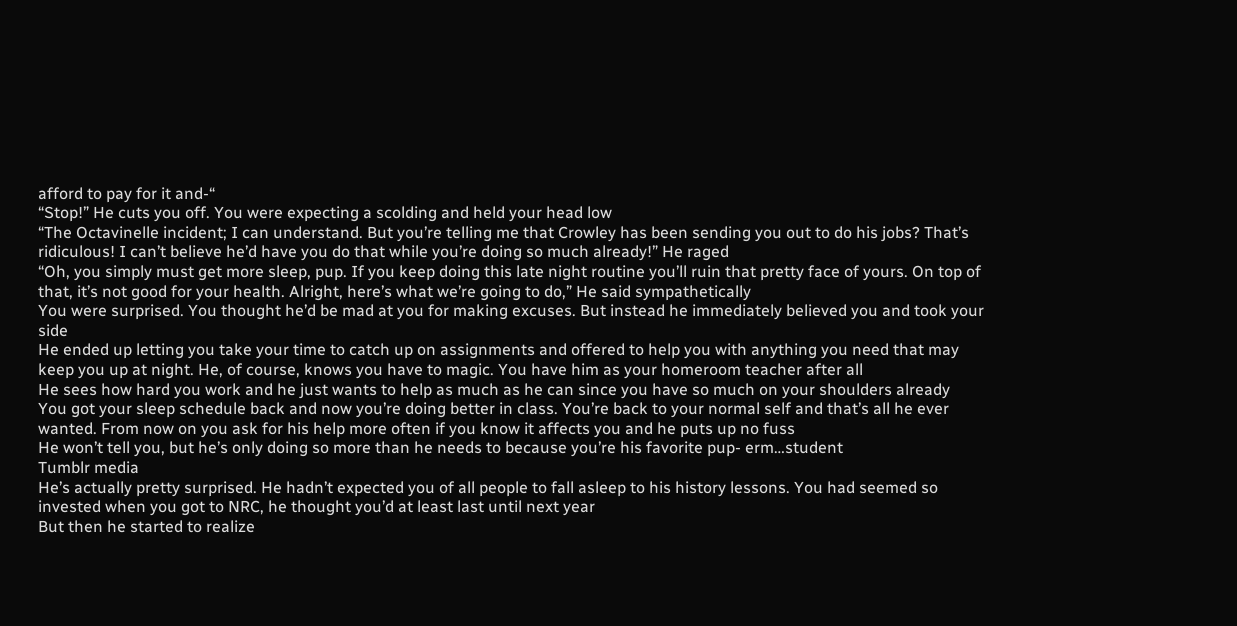afford to pay for it and-“
“Stop!” He cuts you off. You were expecting a scolding and held your head low
“The Octavinelle incident; I can understand. But you’re telling me that Crowley has been sending you out to do his jobs? That’s ridiculous! I can’t believe he’d have you do that while you’re doing so much already!” He raged
“Oh, you simply must get more sleep, pup. If you keep doing this late night routine you’ll ruin that pretty face of yours. On top of that, it’s not good for your health. Alright, here’s what we’re going to do,” He said sympathetically
You were surprised. You thought he’d be mad at you for making excuses. But instead he immediately believed you and took your side
He ended up letting you take your time to catch up on assignments and offered to help you with anything you need that may keep you up at night. He, of course, knows you have to magic. You have him as your homeroom teacher after all
He sees how hard you work and he just wants to help as much as he can since you have so much on your shoulders already
You got your sleep schedule back and now you’re doing better in class. You’re back to your normal self and that’s all he ever wanted. From now on you ask for his help more often if you know it affects you and he puts up no fuss
He won’t tell you, but he’s only doing so more than he needs to because you’re his favorite pup- erm…student
Tumblr media
He’s actually pretty surprised. He hadn’t expected you of all people to fall asleep to his history lessons. You had seemed so invested when you got to NRC, he thought you’d at least last until next year
But then he started to realize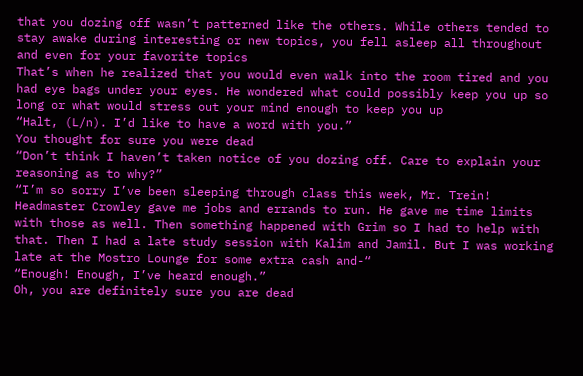that you dozing off wasn’t patterned like the others. While others tended to stay awake during interesting or new topics, you fell asleep all throughout and even for your favorite topics
That’s when he realized that you would even walk into the room tired and you had eye bags under your eyes. He wondered what could possibly keep you up so long or what would stress out your mind enough to keep you up
“Halt, (L/n). I’d like to have a word with you.”
You thought for sure you were dead
“Don’t think I haven’t taken notice of you dozing off. Care to explain your reasoning as to why?”
“I’m so sorry I’ve been sleeping through class this week, Mr. Trein! Headmaster Crowley gave me jobs and errands to run. He gave me time limits with those as well. Then something happened with Grim so I had to help with that. Then I had a late study session with Kalim and Jamil. But I was working late at the Mostro Lounge for some extra cash and-“
“Enough! Enough, I’ve heard enough.”
Oh, you are definitely sure you are dead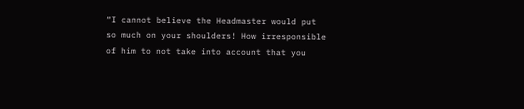“I cannot believe the Headmaster would put so much on your shoulders! How irresponsible of him to not take into account that you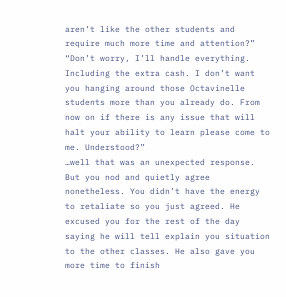aren’t like the other students and require much more time and attention?”
“Don’t worry, I’ll handle everything. Including the extra cash. I don’t want you hanging around those Octavinelle students more than you already do. From now on if there is any issue that will halt your ability to learn please come to me. Understood?”
…well that was an unexpected response. But you nod and quietly agree nonetheless. You didn’t have the energy to retaliate so you just agreed. He excused you for the rest of the day saying he will tell explain you situation to the other classes. He also gave you more time to finish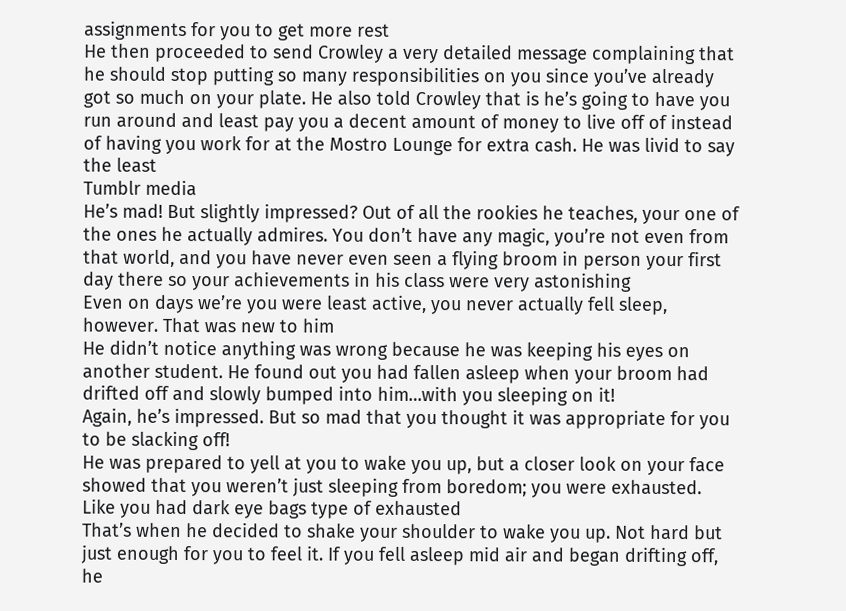assignments for you to get more rest
He then proceeded to send Crowley a very detailed message complaining that he should stop putting so many responsibilities on you since you’ve already got so much on your plate. He also told Crowley that is he’s going to have you run around and least pay you a decent amount of money to live off of instead of having you work for at the Mostro Lounge for extra cash. He was livid to say the least
Tumblr media
He’s mad! But slightly impressed? Out of all the rookies he teaches, your one of the ones he actually admires. You don’t have any magic, you’re not even from that world, and you have never even seen a flying broom in person your first day there so your achievements in his class were very astonishing
Even on days we’re you were least active, you never actually fell sleep, however. That was new to him
He didn’t notice anything was wrong because he was keeping his eyes on another student. He found out you had fallen asleep when your broom had drifted off and slowly bumped into him…with you sleeping on it!
Again, he’s impressed. But so mad that you thought it was appropriate for you to be slacking off!
He was prepared to yell at you to wake you up, but a closer look on your face showed that you weren’t just sleeping from boredom; you were exhausted. Like you had dark eye bags type of exhausted
That’s when he decided to shake your shoulder to wake you up. Not hard but just enough for you to feel it. If you fell asleep mid air and began drifting off, he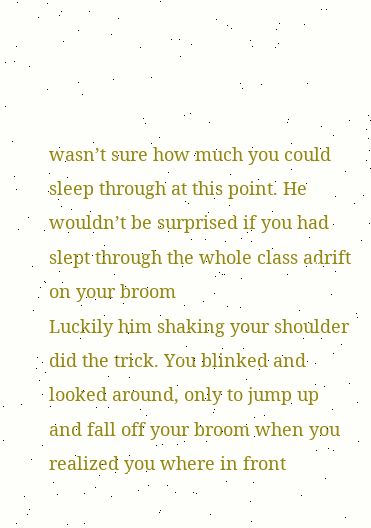wasn’t sure how much you could sleep through at this point. He wouldn’t be surprised if you had slept through the whole class adrift on your broom
Luckily him shaking your shoulder did the trick. You blinked and looked around, only to jump up and fall off your broom when you realized you where in front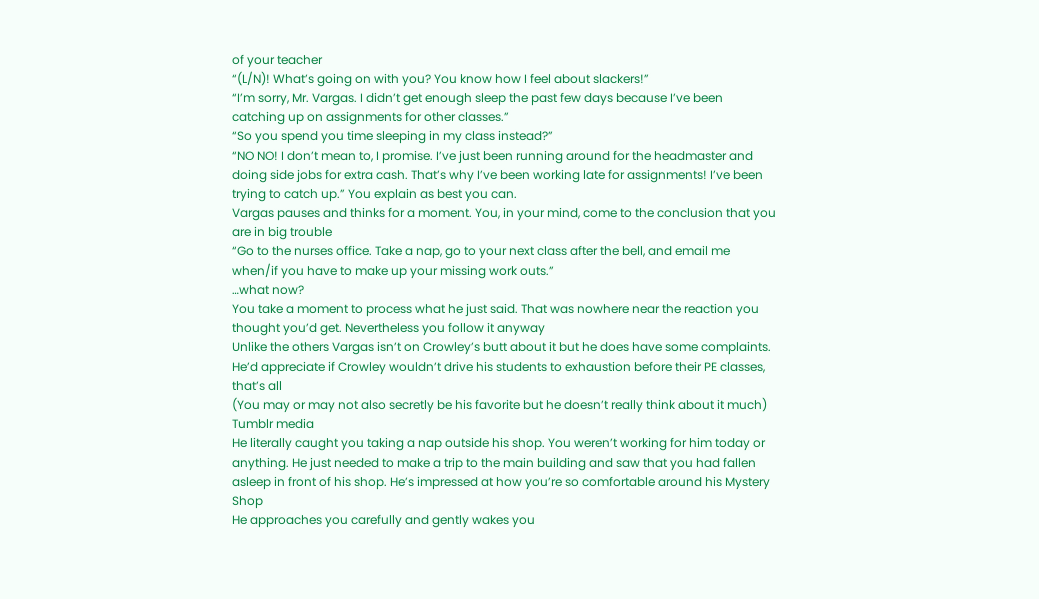of your teacher
“(L/N)! What’s going on with you? You know how I feel about slackers!”
“I’m sorry, Mr. Vargas. I didn’t get enough sleep the past few days because I’ve been catching up on assignments for other classes.”
“So you spend you time sleeping in my class instead?”
“NO NO! I don’t mean to, I promise. I’ve just been running around for the headmaster and doing side jobs for extra cash. That’s why I’ve been working late for assignments! I’ve been trying to catch up.” You explain as best you can.
Vargas pauses and thinks for a moment. You, in your mind, come to the conclusion that you are in big trouble
“Go to the nurses office. Take a nap, go to your next class after the bell, and email me when/if you have to make up your missing work outs.”
…what now?
You take a moment to process what he just said. That was nowhere near the reaction you thought you’d get. Nevertheless you follow it anyway
Unlike the others Vargas isn’t on Crowley’s butt about it but he does have some complaints. He’d appreciate if Crowley wouldn’t drive his students to exhaustion before their PE classes, that’s all
(You may or may not also secretly be his favorite but he doesn’t really think about it much)
Tumblr media
He literally caught you taking a nap outside his shop. You weren’t working for him today or anything. He just needed to make a trip to the main building and saw that you had fallen asleep in front of his shop. He’s impressed at how you’re so comfortable around his Mystery Shop
He approaches you carefully and gently wakes you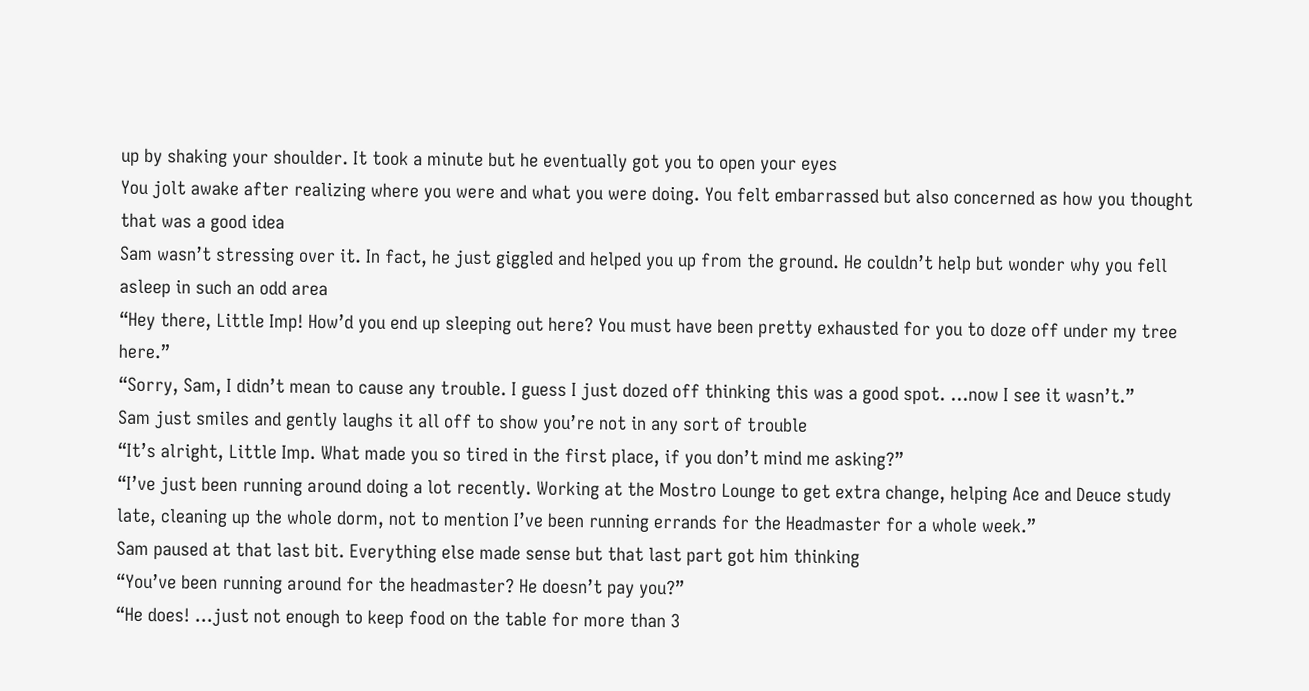up by shaking your shoulder. It took a minute but he eventually got you to open your eyes
You jolt awake after realizing where you were and what you were doing. You felt embarrassed but also concerned as how you thought that was a good idea
Sam wasn’t stressing over it. In fact, he just giggled and helped you up from the ground. He couldn’t help but wonder why you fell asleep in such an odd area
“Hey there, Little Imp! How’d you end up sleeping out here? You must have been pretty exhausted for you to doze off under my tree here.”
“Sorry, Sam, I didn’t mean to cause any trouble. I guess I just dozed off thinking this was a good spot. …now I see it wasn’t.”
Sam just smiles and gently laughs it all off to show you’re not in any sort of trouble
“It’s alright, Little Imp. What made you so tired in the first place, if you don’t mind me asking?”
“I’ve just been running around doing a lot recently. Working at the Mostro Lounge to get extra change, helping Ace and Deuce study late, cleaning up the whole dorm, not to mention I’ve been running errands for the Headmaster for a whole week.”
Sam paused at that last bit. Everything else made sense but that last part got him thinking
“You’ve been running around for the headmaster? He doesn’t pay you?”
“He does! …just not enough to keep food on the table for more than 3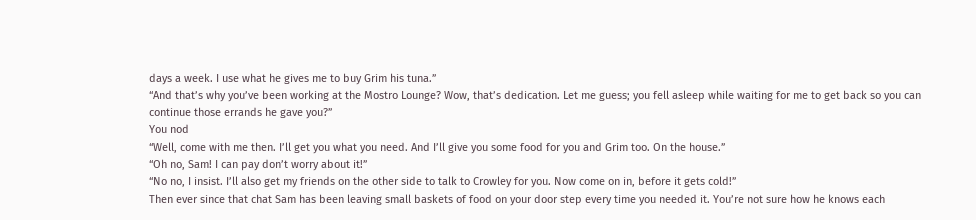days a week. I use what he gives me to buy Grim his tuna.”
“And that’s why you’ve been working at the Mostro Lounge? Wow, that’s dedication. Let me guess; you fell asleep while waiting for me to get back so you can continue those errands he gave you?”
You nod
“Well, come with me then. I’ll get you what you need. And I’ll give you some food for you and Grim too. On the house.”
“Oh no, Sam! I can pay don’t worry about it!”
“No no, I insist. I’ll also get my friends on the other side to talk to Crowley for you. Now come on in, before it gets cold!”
Then ever since that chat Sam has been leaving small baskets of food on your door step every time you needed it. You’re not sure how he knows each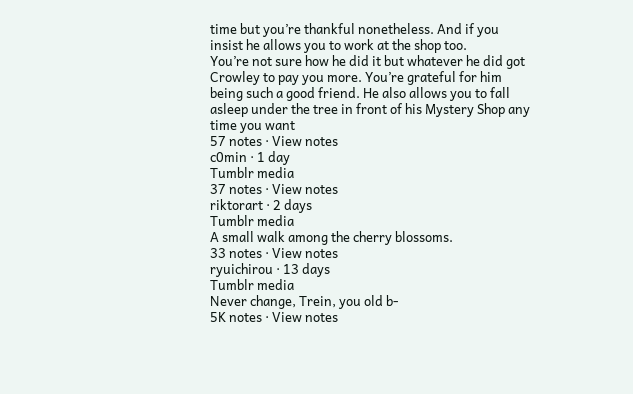time but you’re thankful nonetheless. And if you insist he allows you to work at the shop too.
You’re not sure how he did it but whatever he did got Crowley to pay you more. You’re grateful for him being such a good friend. He also allows you to fall asleep under the tree in front of his Mystery Shop any time you want
57 notes · View notes
c0min · 1 day
Tumblr media
37 notes · View notes
riktorart · 2 days
Tumblr media
A small walk among the cherry blossoms.
33 notes · View notes
ryuichirou · 13 days
Tumblr media
Never change, Trein, you old b-
5K notes · View notes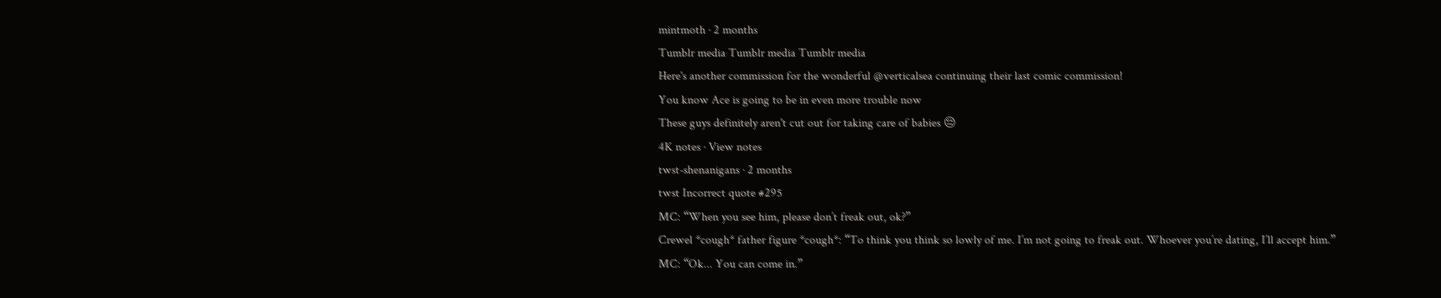mintmoth · 2 months
Tumblr media Tumblr media Tumblr media
Here's another commission for the wonderful @verticalsea continuing their last comic commission!
You know Ace is going to be in even more trouble now
These guys definitely aren't cut out for taking care of babies 😔
4K notes · View notes
twst-shenanigans · 2 months
twst Incorrect quote #295
MC: “When you see him, please don’t freak out, ok?”
Crewel *cough* father figure *cough*: “To think you think so lowly of me. I’m not going to freak out. Whoever you’re dating, I’ll accept him.”
MC: “Ok... You can come in.”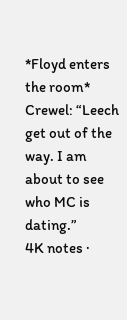*Floyd enters the room*
Crewel: “Leech get out of the way. I am about to see who MC is dating.”
4K notes ·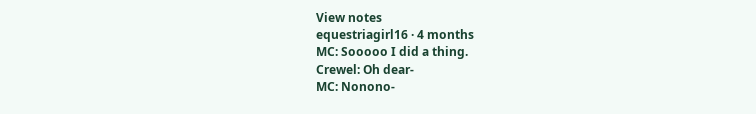View notes
equestriagirl16 · 4 months
MC: Sooooo I did a thing.
Crewel: Oh dear-
MC: Nonono-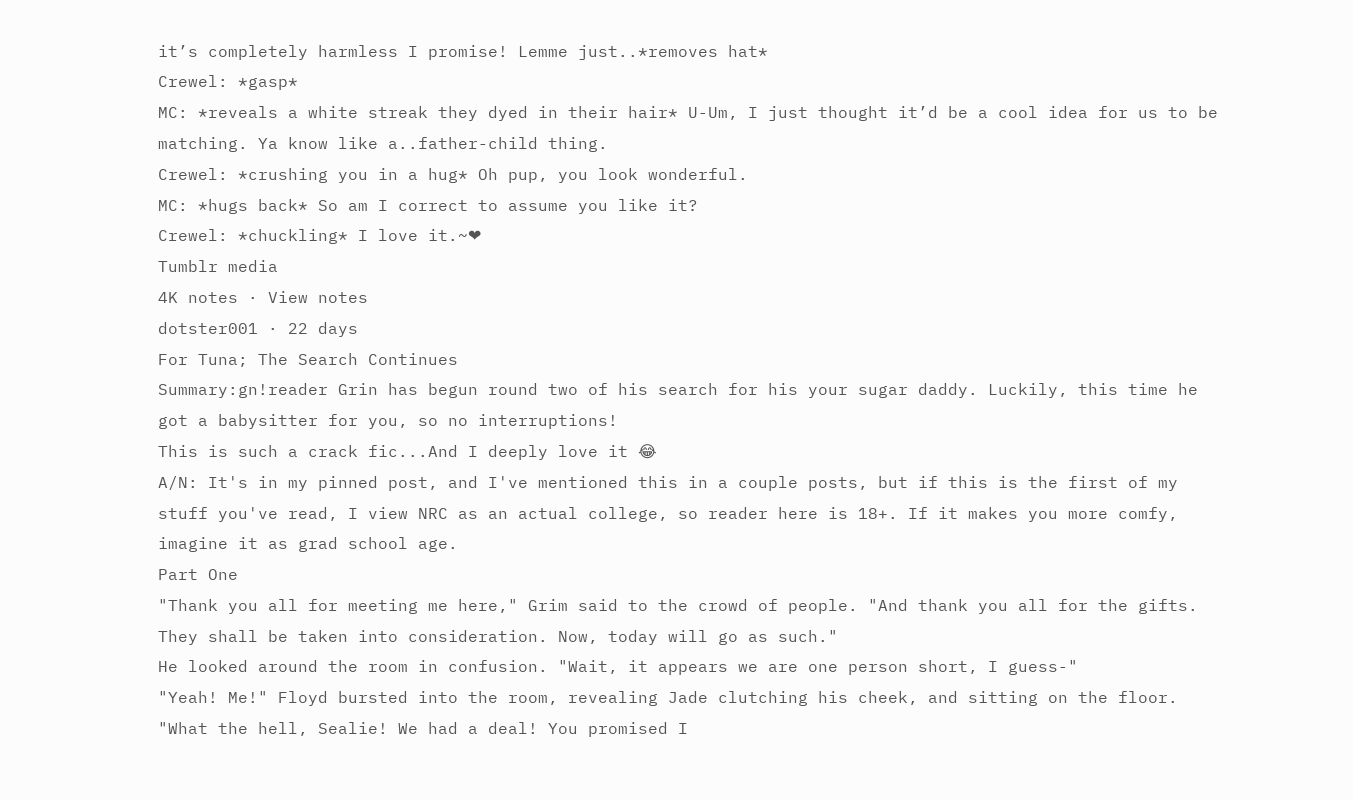it’s completely harmless I promise! Lemme just..*removes hat*
Crewel: *gasp*
MC: *reveals a white streak they dyed in their hair* U-Um, I just thought it’d be a cool idea for us to be matching. Ya know like a..father-child thing.
Crewel: *crushing you in a hug* Oh pup, you look wonderful.
MC: *hugs back* So am I correct to assume you like it?
Crewel: *chuckling* I love it.~❤
Tumblr media
4K notes · View notes
dotster001 · 22 days
For Tuna; The Search Continues
Summary:gn!reader Grin has begun round two of his search for his your sugar daddy. Luckily, this time he got a babysitter for you, so no interruptions!
This is such a crack fic...And I deeply love it 😂
A/N: It's in my pinned post, and I've mentioned this in a couple posts, but if this is the first of my stuff you've read, I view NRC as an actual college, so reader here is 18+. If it makes you more comfy, imagine it as grad school age.
Part One
"Thank you all for meeting me here," Grim said to the crowd of people. "And thank you all for the gifts. They shall be taken into consideration. Now, today will go as such."
He looked around the room in confusion. "Wait, it appears we are one person short, I guess-"
"Yeah! Me!" Floyd bursted into the room, revealing Jade clutching his cheek, and sitting on the floor.
"What the hell, Sealie! We had a deal! You promised I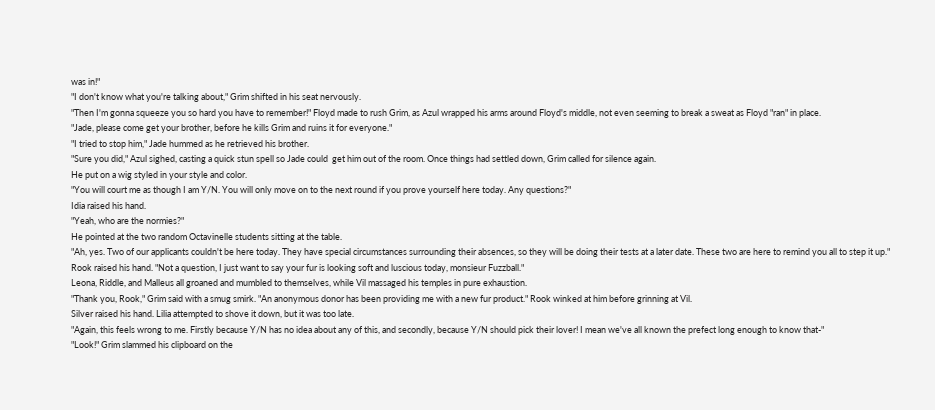was in!"
"I don't know what you're talking about," Grim shifted in his seat nervously.
"Then I'm gonna squeeze you so hard you have to remember!" Floyd made to rush Grim, as Azul wrapped his arms around Floyd's middle, not even seeming to break a sweat as Floyd "ran" in place.
"Jade, please come get your brother, before he kills Grim and ruins it for everyone."
"I tried to stop him," Jade hummed as he retrieved his brother.
"Sure you did," Azul sighed, casting a quick stun spell so Jade could  get him out of the room. Once things had settled down, Grim called for silence again.
He put on a wig styled in your style and color.
"You will court me as though I am Y/N. You will only move on to the next round if you prove yourself here today. Any questions?"
Idia raised his hand.
"Yeah, who are the normies?"
He pointed at the two random Octavinelle students sitting at the table.
"Ah, yes. Two of our applicants couldn't be here today. They have special circumstances surrounding their absences, so they will be doing their tests at a later date. These two are here to remind you all to step it up."
Rook raised his hand. "Not a question, I just want to say your fur is looking soft and luscious today, monsieur Fuzzball."
Leona, Riddle, and Malleus all groaned and mumbled to themselves, while Vil massaged his temples in pure exhaustion.
"Thank you, Rook," Grim said with a smug smirk. "An anonymous donor has been providing me with a new fur product." Rook winked at him before grinning at Vil.
Silver raised his hand. Lilia attempted to shove it down, but it was too late.
"Again, this feels wrong to me. Firstly because Y/N has no idea about any of this, and secondly, because Y/N should pick their lover! I mean we've all known the prefect long enough to know that-"
"Look!" Grim slammed his clipboard on the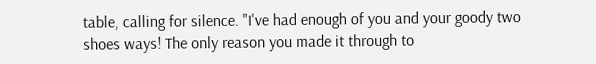table, calling for silence. "I've had enough of you and your goody two shoes ways! The only reason you made it through to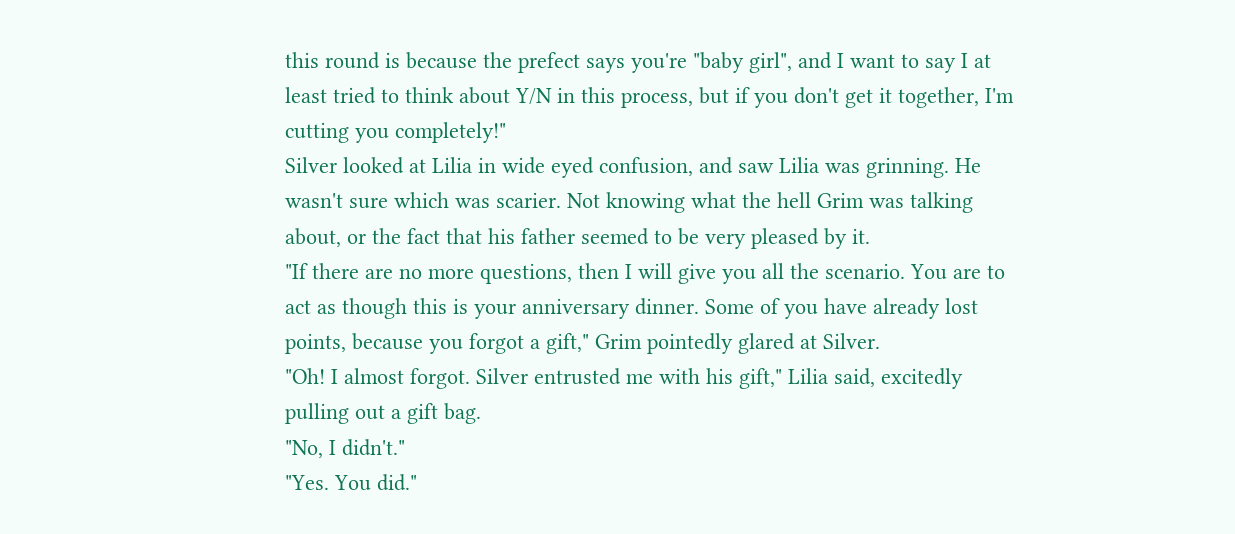this round is because the prefect says you're "baby girl", and I want to say I at least tried to think about Y/N in this process, but if you don't get it together, I'm cutting you completely!"
Silver looked at Lilia in wide eyed confusion, and saw Lilia was grinning. He wasn't sure which was scarier. Not knowing what the hell Grim was talking about, or the fact that his father seemed to be very pleased by it.
"If there are no more questions, then I will give you all the scenario. You are to act as though this is your anniversary dinner. Some of you have already lost points, because you forgot a gift," Grim pointedly glared at Silver.
"Oh! I almost forgot. Silver entrusted me with his gift," Lilia said, excitedly pulling out a gift bag.
"No, I didn't."
"Yes. You did."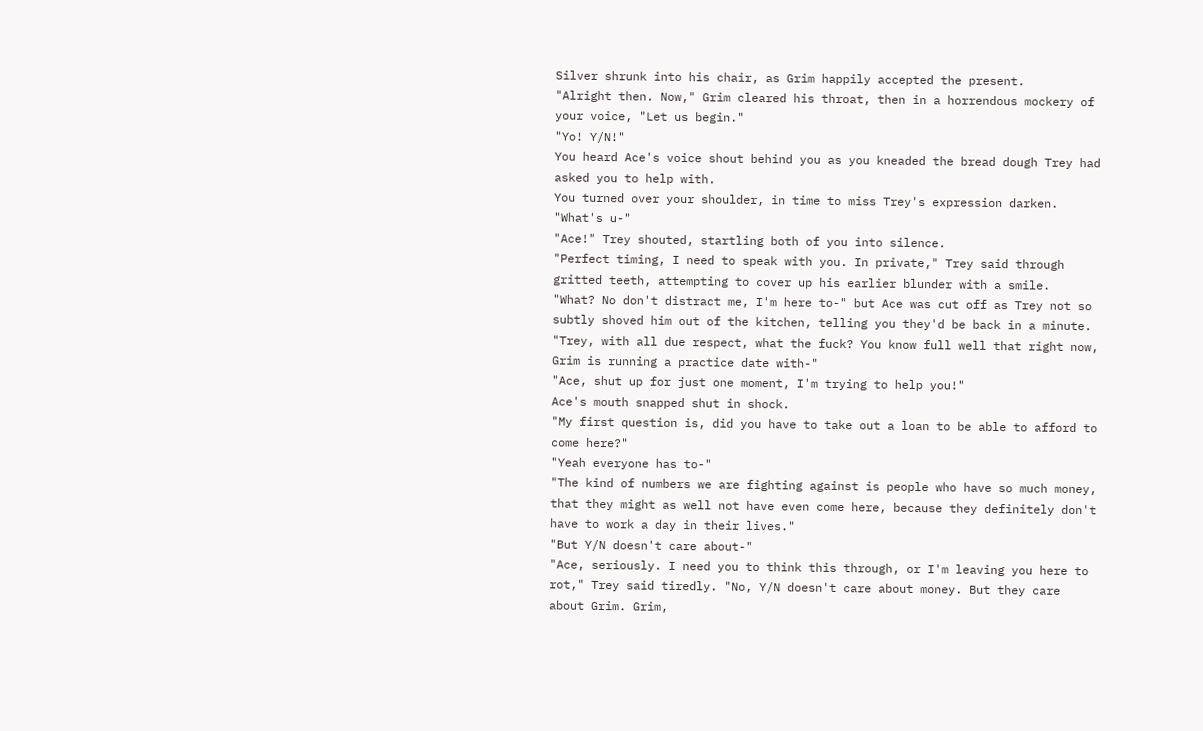Silver shrunk into his chair, as Grim happily accepted the present.
"Alright then. Now," Grim cleared his throat, then in a horrendous mockery of your voice, "Let us begin."
"Yo! Y/N!"
You heard Ace's voice shout behind you as you kneaded the bread dough Trey had asked you to help with.
You turned over your shoulder, in time to miss Trey's expression darken.
"What's u-"
"Ace!" Trey shouted, startling both of you into silence.
"Perfect timing, I need to speak with you. In private," Trey said through gritted teeth, attempting to cover up his earlier blunder with a smile.
"What? No don't distract me, I'm here to-" but Ace was cut off as Trey not so subtly shoved him out of the kitchen, telling you they'd be back in a minute.
"Trey, with all due respect, what the fuck? You know full well that right now, Grim is running a practice date with-"
"Ace, shut up for just one moment, I'm trying to help you!"
Ace's mouth snapped shut in shock.
"My first question is, did you have to take out a loan to be able to afford to come here?"
"Yeah everyone has to-"
"The kind of numbers we are fighting against is people who have so much money, that they might as well not have even come here, because they definitely don't have to work a day in their lives."
"But Y/N doesn't care about-"
"Ace, seriously. I need you to think this through, or I'm leaving you here to rot," Trey said tiredly. "No, Y/N doesn't care about money. But they care about Grim. Grim,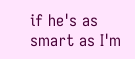if he's as smart as I'm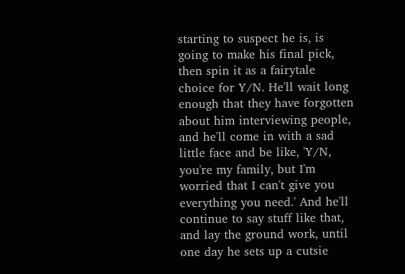starting to suspect he is, is going to make his final pick, then spin it as a fairytale choice for Y/N. He'll wait long enough that they have forgotten about him interviewing people, and he'll come in with a sad little face and be like, 'Y/N, you're my family, but I'm worried that I can't give you everything you need.' And he'll continue to say stuff like that, and lay the ground work, until one day he sets up a cutsie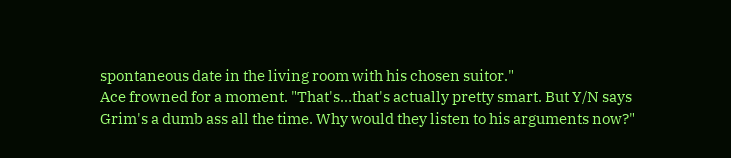spontaneous date in the living room with his chosen suitor."
Ace frowned for a moment. "That's…that's actually pretty smart. But Y/N says Grim's a dumb ass all the time. Why would they listen to his arguments now?"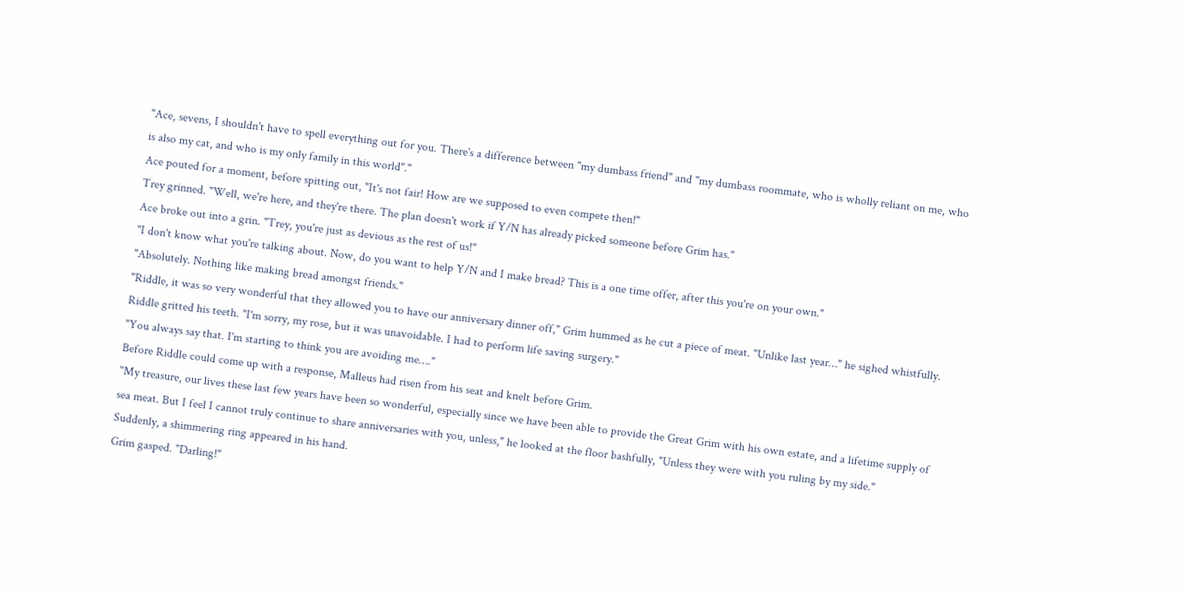"Ace, sevens, I shouldn't have to spell everything out for you. There's a difference between "my dumbass friend" and "my dumbass roommate, who is wholly reliant on me, who is also my cat, and who is my only family in this world"."
Ace pouted for a moment, before spitting out, "It's not fair! How are we supposed to even compete then!"
Trey grinned. "Well, we're here, and they're there. The plan doesn't work if Y/N has already picked someone before Grim has."
Ace broke out into a grin. "Trey, you're just as devious as the rest of us!"
"I don't know what you're talking about. Now, do you want to help Y/N and I make bread? This is a one time offer, after this you're on your own."
"Absolutely. Nothing like making bread amongst friends."
"Riddle, it was so very wonderful that they allowed you to have our anniversary dinner off," Grim hummed as he cut a piece of meat. "Unlike last year…" he sighed whistfully.
Riddle gritted his teeth. "I'm sorry, my rose, but it was unavoidable. I had to perform life saving surgery."
"You always say that. I'm starting to think you are avoiding me…."
Before Riddle could come up with a response, Malleus had risen from his seat and knelt before Grim.
"My treasure, our lives these last few years have been so wonderful, especially since we have been able to provide the Great Grim with his own estate, and a lifetime supply of sea meat. But I feel I cannot truly continue to share anniversaries with you, unless," he looked at the floor bashfully, "Unless they were with you ruling by my side."
Suddenly, a shimmering ring appeared in his hand.
Grim gasped. "Darling!"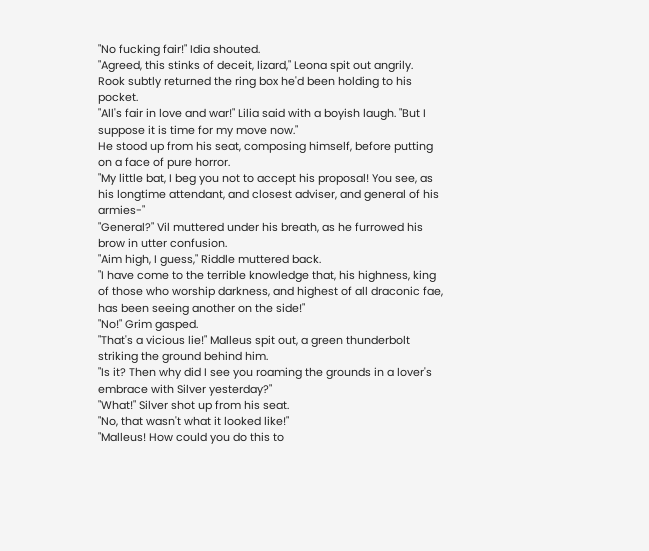"No fucking fair!" Idia shouted.
"Agreed, this stinks of deceit, lizard," Leona spit out angrily.
Rook subtly returned the ring box he'd been holding to his pocket.
"All's fair in love and war!" Lilia said with a boyish laugh. "But I suppose it is time for my move now."
He stood up from his seat, composing himself, before putting on a face of pure horror.
"My little bat, I beg you not to accept his proposal! You see, as his longtime attendant, and closest adviser, and general of his armies-"
"General?" Vil muttered under his breath, as he furrowed his brow in utter confusion.
"Aim high, I guess," Riddle muttered back.
"I have come to the terrible knowledge that, his highness, king of those who worship darkness, and highest of all draconic fae, has been seeing another on the side!"
"No!" Grim gasped.
"That's a vicious lie!" Malleus spit out, a green thunderbolt striking the ground behind him.
"Is it? Then why did I see you roaming the grounds in a lover's embrace with Silver yesterday?"
"What!" Silver shot up from his seat.
"No, that wasn't what it looked like!"
"Malleus! How could you do this to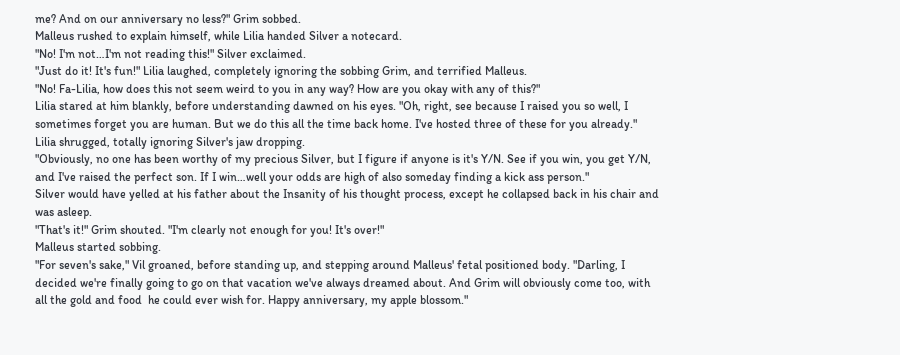me? And on our anniversary no less?" Grim sobbed.
Malleus rushed to explain himself, while Lilia handed Silver a notecard.
"No! I'm not…I'm not reading this!" Silver exclaimed.
"Just do it! It's fun!" Lilia laughed, completely ignoring the sobbing Grim, and terrified Malleus.
"No! Fa-Lilia, how does this not seem weird to you in any way? How are you okay with any of this?"
Lilia stared at him blankly, before understanding dawned on his eyes. "Oh, right, see because I raised you so well, I sometimes forget you are human. But we do this all the time back home. I've hosted three of these for you already."
Lilia shrugged, totally ignoring Silver's jaw dropping.
"Obviously, no one has been worthy of my precious Silver, but I figure if anyone is it's Y/N. See if you win, you get Y/N, and I've raised the perfect son. If I win…well your odds are high of also someday finding a kick ass person."
Silver would have yelled at his father about the Insanity of his thought process, except he collapsed back in his chair and was asleep.
"That's it!" Grim shouted. "I'm clearly not enough for you! It's over!"
Malleus started sobbing.
"For seven's sake," Vil groaned, before standing up, and stepping around Malleus' fetal positioned body. "Darling, I decided we're finally going to go on that vacation we've always dreamed about. And Grim will obviously come too, with all the gold and food  he could ever wish for. Happy anniversary, my apple blossom."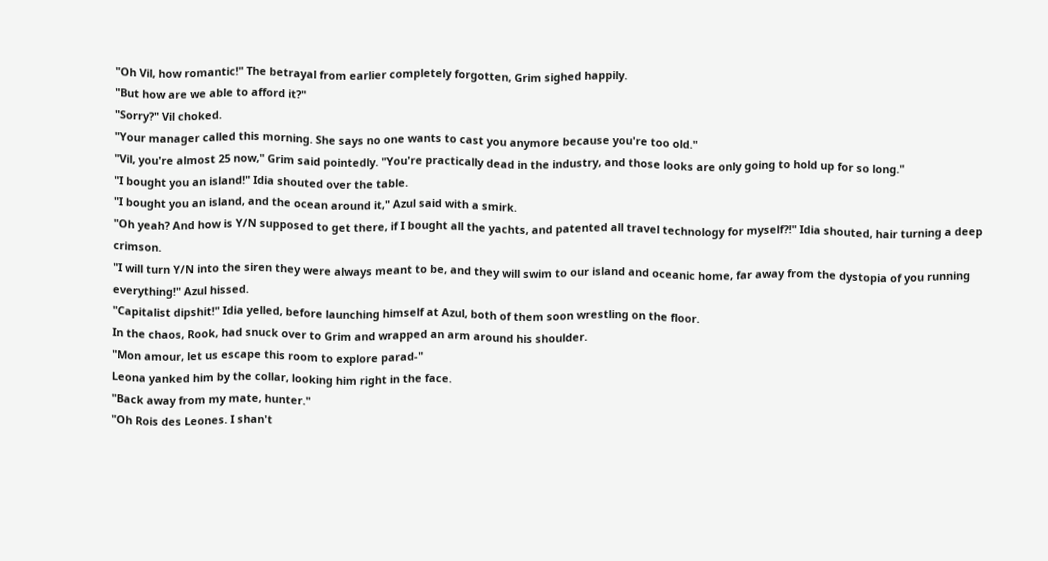"Oh Vil, how romantic!" The betrayal from earlier completely forgotten, Grim sighed happily.
"But how are we able to afford it?"
"Sorry?" Vil choked.
"Your manager called this morning. She says no one wants to cast you anymore because you're too old."
"Vil, you're almost 25 now," Grim said pointedly. "You're practically dead in the industry, and those looks are only going to hold up for so long."
"I bought you an island!" Idia shouted over the table.
"I bought you an island, and the ocean around it," Azul said with a smirk.
"Oh yeah? And how is Y/N supposed to get there, if I bought all the yachts, and patented all travel technology for myself?!" Idia shouted, hair turning a deep crimson.
"I will turn Y/N into the siren they were always meant to be, and they will swim to our island and oceanic home, far away from the dystopia of you running everything!" Azul hissed.
"Capitalist dipshit!" Idia yelled, before launching himself at Azul, both of them soon wrestling on the floor.
In the chaos, Rook, had snuck over to Grim and wrapped an arm around his shoulder.
"Mon amour, let us escape this room to explore parad-"
Leona yanked him by the collar, looking him right in the face.
"Back away from my mate, hunter."
"Oh Rois des Leones. I shan't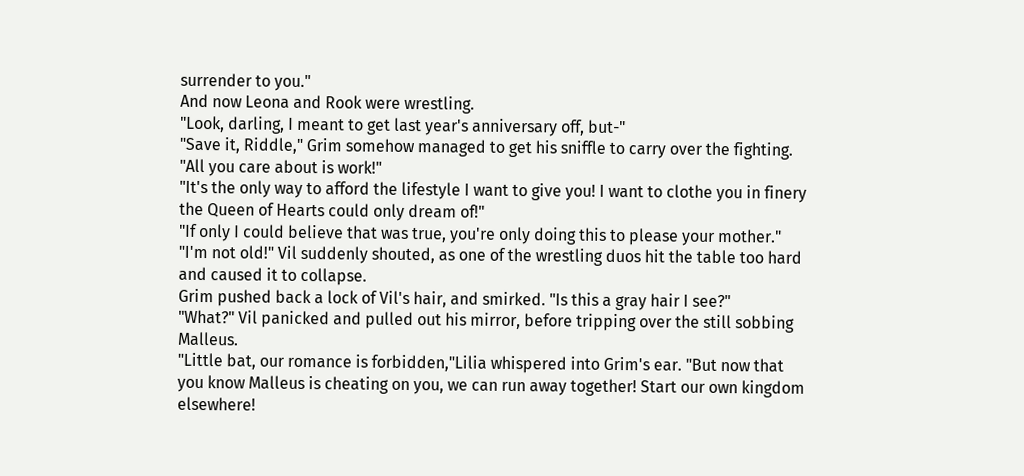surrender to you."
And now Leona and Rook were wrestling.
"Look, darling, I meant to get last year's anniversary off, but-"
"Save it, Riddle," Grim somehow managed to get his sniffle to carry over the fighting. "All you care about is work!"
"It's the only way to afford the lifestyle I want to give you! I want to clothe you in finery the Queen of Hearts could only dream of!"
"If only I could believe that was true, you're only doing this to please your mother."
"I'm not old!" Vil suddenly shouted, as one of the wrestling duos hit the table too hard and caused it to collapse.
Grim pushed back a lock of Vil's hair, and smirked. "Is this a gray hair I see?"
"What?" Vil panicked and pulled out his mirror, before tripping over the still sobbing Malleus.
"Little bat, our romance is forbidden,"Lilia whispered into Grim's ear. "But now that you know Malleus is cheating on you, we can run away together! Start our own kingdom elsewhere!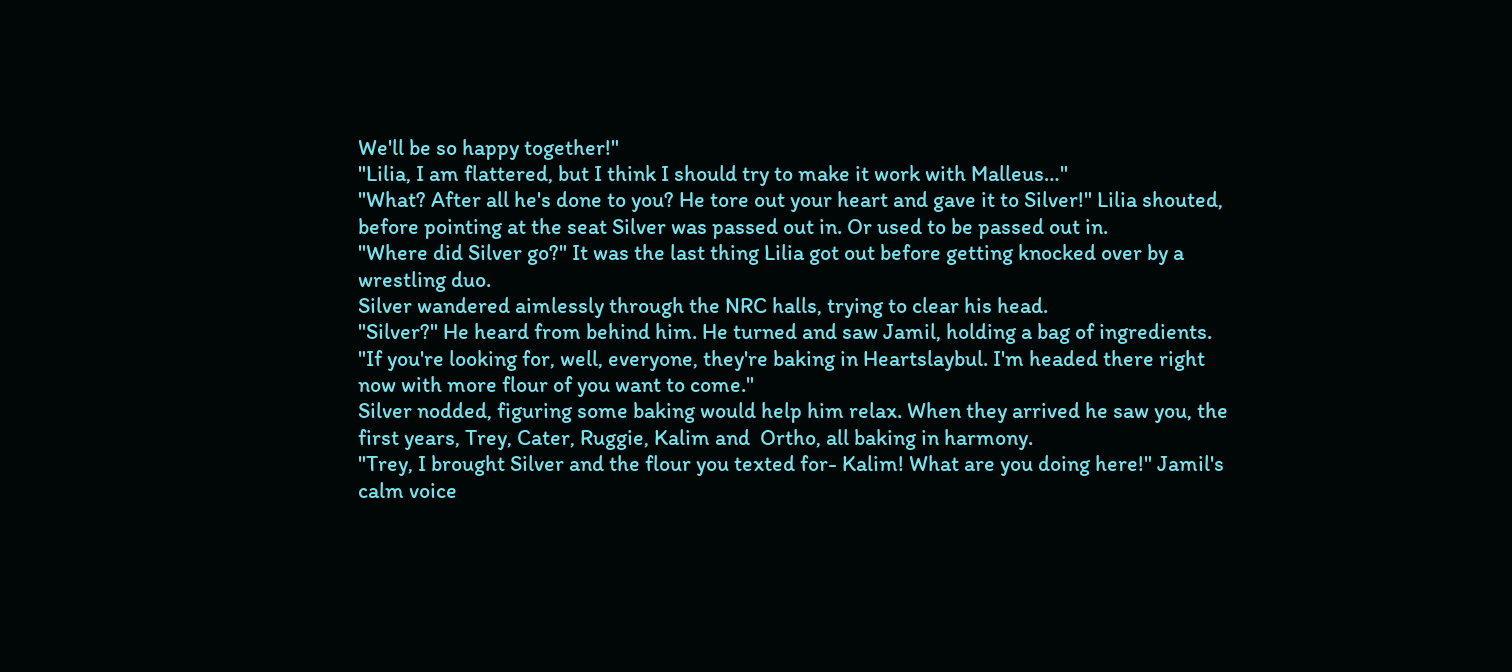We'll be so happy together!"
"Lilia, I am flattered, but I think I should try to make it work with Malleus…"
"What? After all he's done to you? He tore out your heart and gave it to Silver!" Lilia shouted, before pointing at the seat Silver was passed out in. Or used to be passed out in.
"Where did Silver go?" It was the last thing Lilia got out before getting knocked over by a wrestling duo.
Silver wandered aimlessly through the NRC halls, trying to clear his head.
"Silver?" He heard from behind him. He turned and saw Jamil, holding a bag of ingredients.
"If you're looking for, well, everyone, they're baking in Heartslaybul. I'm headed there right now with more flour of you want to come."
Silver nodded, figuring some baking would help him relax. When they arrived he saw you, the first years, Trey, Cater, Ruggie, Kalim and  Ortho, all baking in harmony.
"Trey, I brought Silver and the flour you texted for- Kalim! What are you doing here!" Jamil's calm voice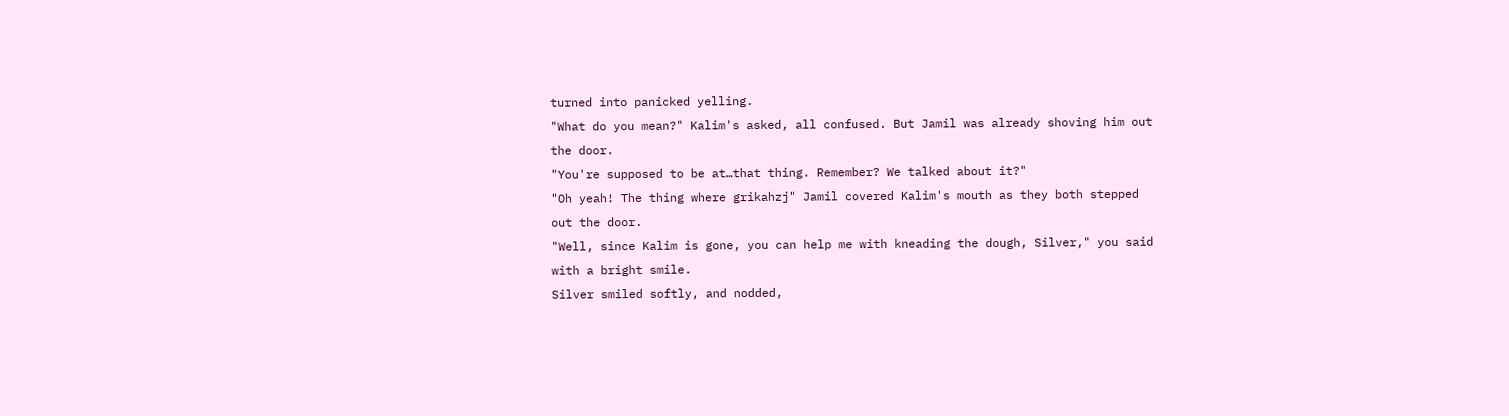turned into panicked yelling.
"What do you mean?" Kalim's asked, all confused. But Jamil was already shoving him out the door.
"You're supposed to be at…that thing. Remember? We talked about it?"
"Oh yeah! The thing where grikahzj" Jamil covered Kalim's mouth as they both stepped out the door.
"Well, since Kalim is gone, you can help me with kneading the dough, Silver," you said with a bright smile.
Silver smiled softly, and nodded,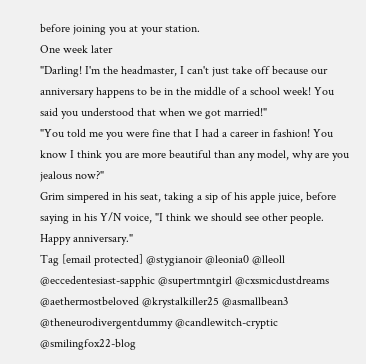before joining you at your station.
One week later
"Darling! I'm the headmaster, I can't just take off because our anniversary happens to be in the middle of a school week! You said you understood that when we got married!"
"You told me you were fine that I had a career in fashion! You know I think you are more beautiful than any model, why are you jealous now?"
Grim simpered in his seat, taking a sip of his apple juice, before saying in his Y/N voice, "I think we should see other people. Happy anniversary."
Tag [email protected] @stygianoir @leonia0 @lleoll @eccedentesiast-sapphic @supertmntgirl @cxsmicdustdreams @aethermostbeloved @krystalkiller25 @asmallbean3 @theneurodivergentdummy @candlewitch-cryptic @smilingfox22-blog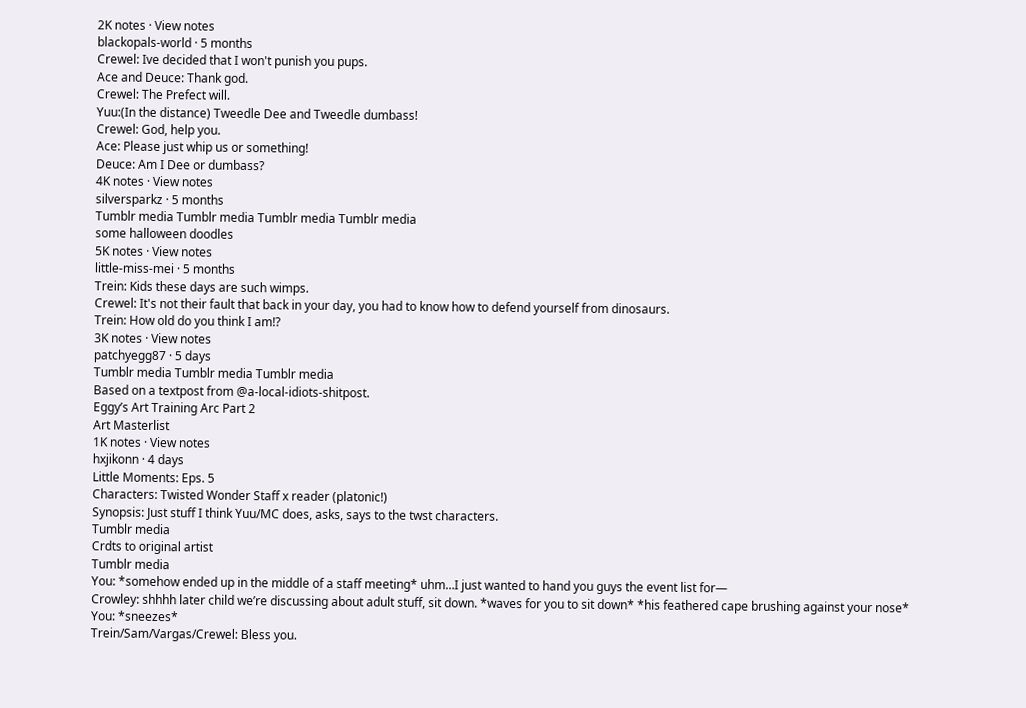2K notes · View notes
blackopals-world · 5 months
Crewel: Ive decided that I won't punish you pups.
Ace and Deuce: Thank god.
Crewel: The Prefect will.
Yuu:(In the distance) Tweedle Dee and Tweedle dumbass!
Crewel: God, help you.
Ace: Please just whip us or something!
Deuce: Am I Dee or dumbass?
4K notes · View notes
silversparkz · 5 months
Tumblr media Tumblr media Tumblr media Tumblr media
some halloween doodles
5K notes · View notes
little-miss-mei · 5 months
Trein: Kids these days are such wimps.
Crewel: It's not their fault that back in your day, you had to know how to defend yourself from dinosaurs.
Trein: How old do you think I am!?
3K notes · View notes
patchyegg87 · 5 days
Tumblr media Tumblr media Tumblr media
Based on a textpost from @a-local-idiots-shitpost.
Eggy’s Art Training Arc Part 2
Art Masterlist
1K notes · View notes
hxjikonn · 4 days
Little Moments: Eps. 5
Characters: Twisted Wonder Staff x reader (platonic!)
Synopsis: Just stuff I think Yuu/MC does, asks, says to the twst characters.
Tumblr media
Crdts to original artist
Tumblr media
You: *somehow ended up in the middle of a staff meeting* uhm…I just wanted to hand you guys the event list for—
Crowley: shhhh later child we’re discussing about adult stuff, sit down. *waves for you to sit down* *his feathered cape brushing against your nose*
You: *sneezes*
Trein/Sam/Vargas/Crewel: Bless you.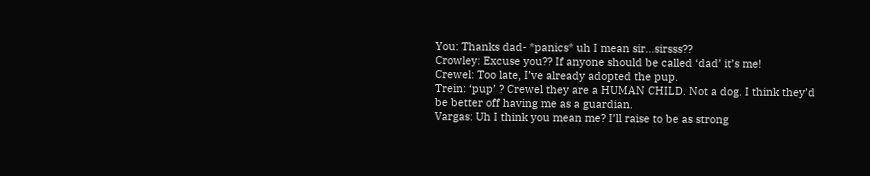You: Thanks dad- *panics* uh I mean sir…sirsss??
Crowley: Excuse you?? If anyone should be called ‘dad’ it’s me!
Crewel: Too late, I’ve already adopted the pup.
Trein: ‘pup’ ? Crewel they are a HUMAN CHILD. Not a dog. I think they’d be better off having me as a guardian.
Vargas: Uh I think you mean me? I’ll raise to be as strong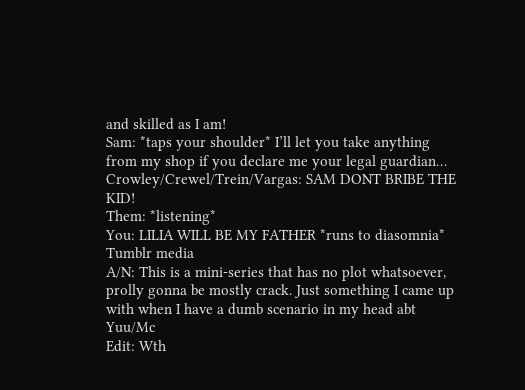and skilled as I am!
Sam: *taps your shoulder* I’ll let you take anything from my shop if you declare me your legal guardian…
Crowley/Crewel/Trein/Vargas: SAM DONT BRIBE THE KID!
Them: *listening*
You: LILIA WILL BE MY FATHER *runs to diasomnia*
Tumblr media
A/N: This is a mini-series that has no plot whatsoever, prolly gonna be mostly crack. Just something I came up with when I have a dumb scenario in my head abt Yuu/Mc
Edit: Wth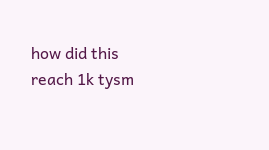how did this reach 1k tysm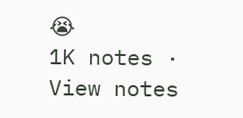😭
1K notes · View notes